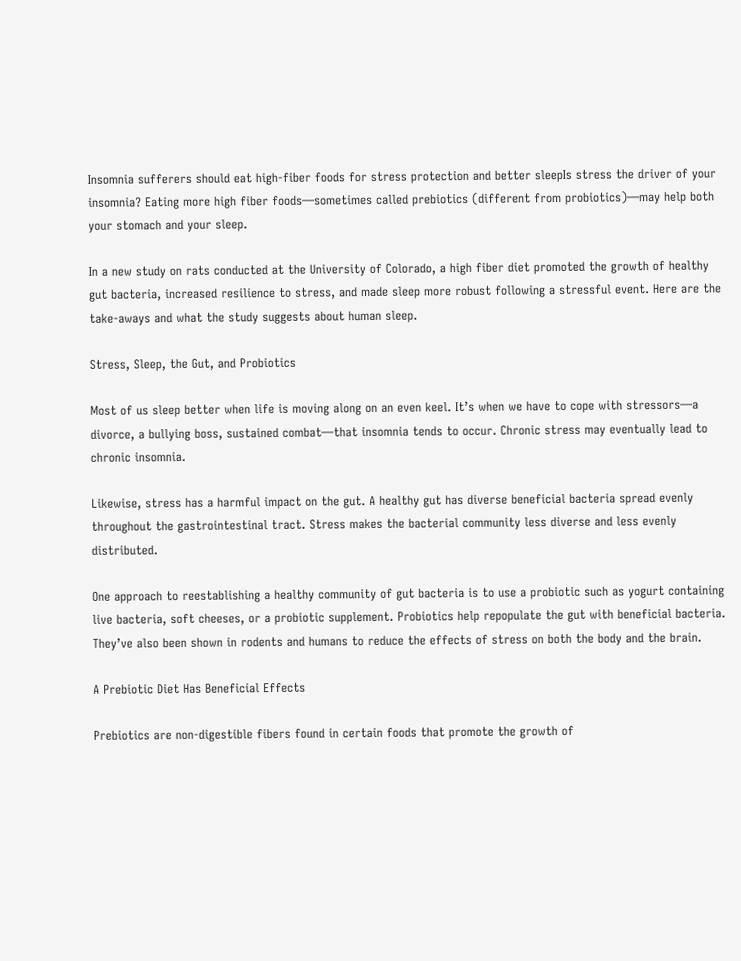Insomnia sufferers should eat high-fiber foods for stress protection and better sleepIs stress the driver of your insomnia? Eating more high fiber foods—sometimes called prebiotics (different from probiotics)—may help both your stomach and your sleep.

In a new study on rats conducted at the University of Colorado, a high fiber diet promoted the growth of healthy gut bacteria, increased resilience to stress, and made sleep more robust following a stressful event. Here are the take-aways and what the study suggests about human sleep.

Stress, Sleep, the Gut, and Probiotics

Most of us sleep better when life is moving along on an even keel. It’s when we have to cope with stressors—a divorce, a bullying boss, sustained combat—that insomnia tends to occur. Chronic stress may eventually lead to chronic insomnia.

Likewise, stress has a harmful impact on the gut. A healthy gut has diverse beneficial bacteria spread evenly throughout the gastrointestinal tract. Stress makes the bacterial community less diverse and less evenly distributed.

One approach to reestablishing a healthy community of gut bacteria is to use a probiotic such as yogurt containing live bacteria, soft cheeses, or a probiotic supplement. Probiotics help repopulate the gut with beneficial bacteria. They’ve also been shown in rodents and humans to reduce the effects of stress on both the body and the brain.

A Prebiotic Diet Has Beneficial Effects

Prebiotics are non-digestible fibers found in certain foods that promote the growth of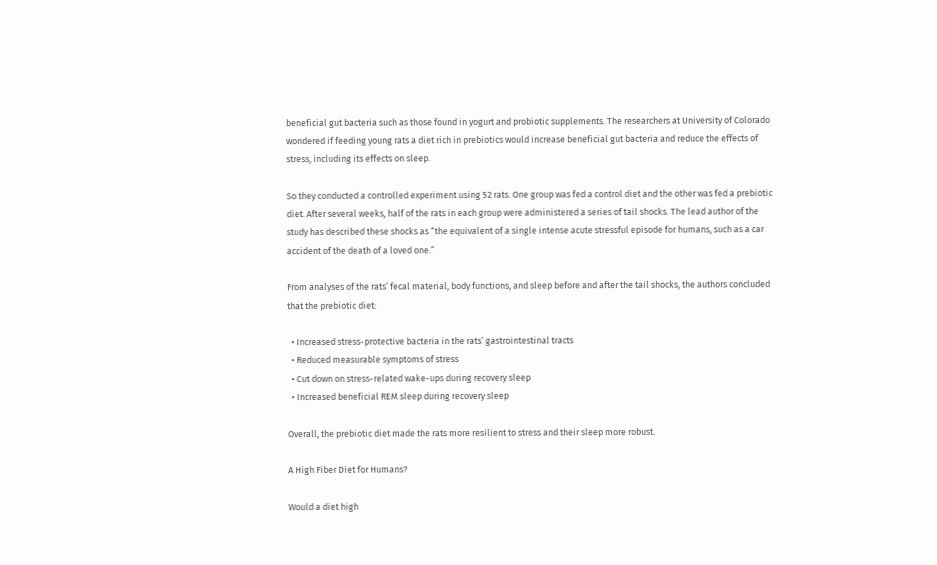beneficial gut bacteria such as those found in yogurt and probiotic supplements. The researchers at University of Colorado wondered if feeding young rats a diet rich in prebiotics would increase beneficial gut bacteria and reduce the effects of stress, including its effects on sleep.

So they conducted a controlled experiment using 52 rats. One group was fed a control diet and the other was fed a prebiotic diet. After several weeks, half of the rats in each group were administered a series of tail shocks. The lead author of the study has described these shocks as “the equivalent of a single intense acute stressful episode for humans, such as a car accident of the death of a loved one.”

From analyses of the rats’ fecal material, body functions, and sleep before and after the tail shocks, the authors concluded that the prebiotic diet:

  • Increased stress-protective bacteria in the rats’ gastrointestinal tracts
  • Reduced measurable symptoms of stress
  • Cut down on stress-related wake-ups during recovery sleep
  • Increased beneficial REM sleep during recovery sleep

Overall, the prebiotic diet made the rats more resilient to stress and their sleep more robust.

A High Fiber Diet for Humans?

Would a diet high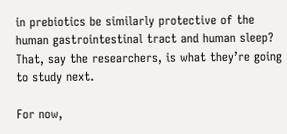in prebiotics be similarly protective of the human gastrointestinal tract and human sleep? That, say the researchers, is what they’re going to study next.

For now,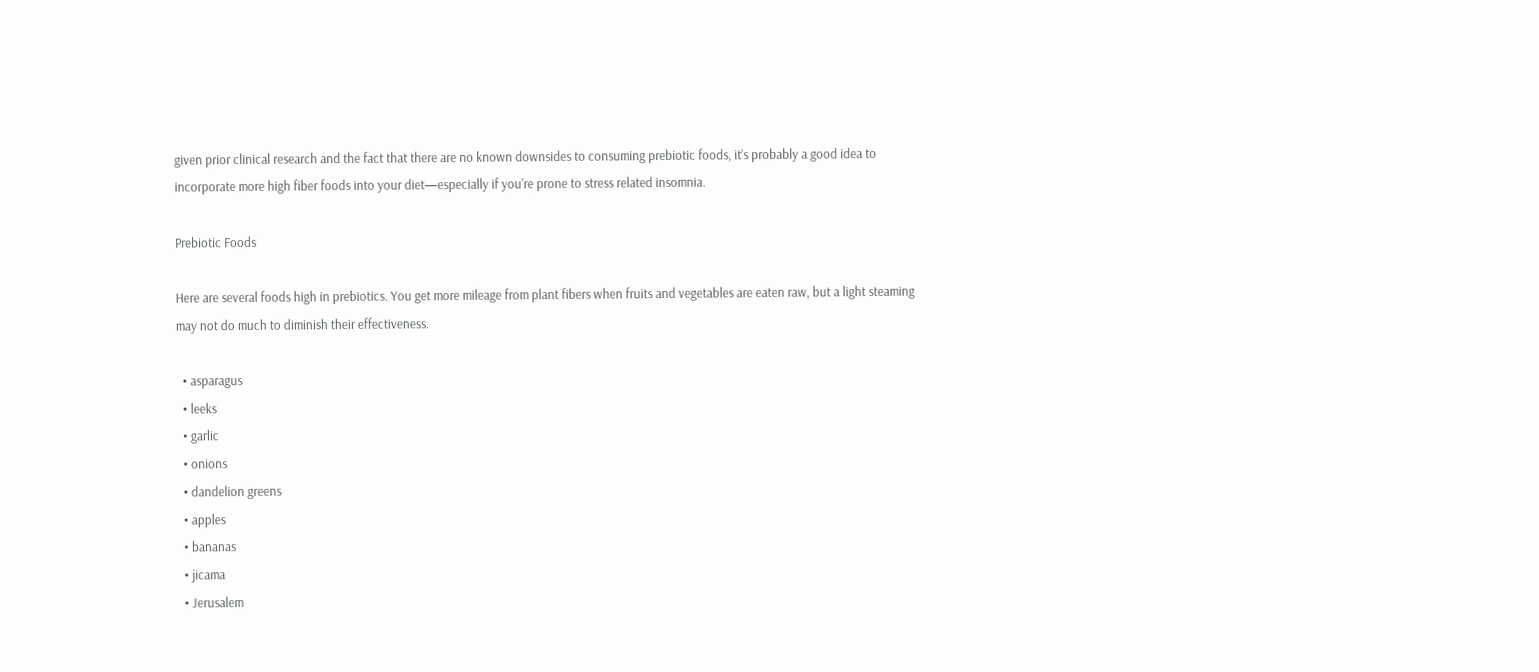given prior clinical research and the fact that there are no known downsides to consuming prebiotic foods, it’s probably a good idea to incorporate more high fiber foods into your diet—especially if you’re prone to stress related insomnia.

Prebiotic Foods

Here are several foods high in prebiotics. You get more mileage from plant fibers when fruits and vegetables are eaten raw, but a light steaming may not do much to diminish their effectiveness.

  • asparagus
  • leeks
  • garlic
  • onions
  • dandelion greens
  • apples
  • bananas
  • jicama
  • Jerusalem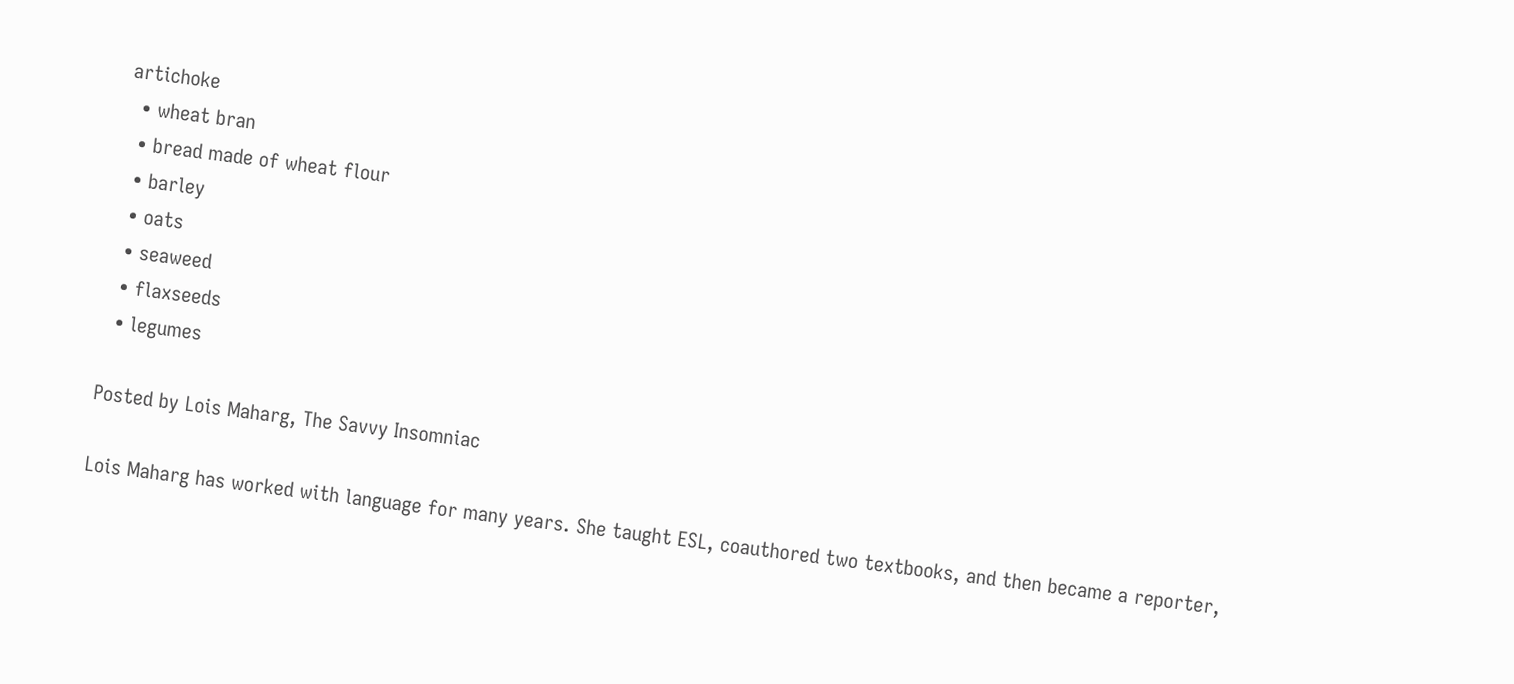artichoke
  • wheat bran
  • bread made of wheat flour
  • barley
  • oats
  • seaweed
  • flaxseeds
  • legumes

Posted by Lois Maharg, The Savvy Insomniac

Lois Maharg has worked with language for many years. She taught ESL, coauthored two textbooks, and then became a reporter,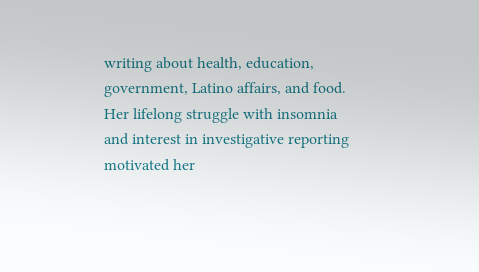writing about health, education, government, Latino affairs, and food. Her lifelong struggle with insomnia and interest in investigative reporting motivated her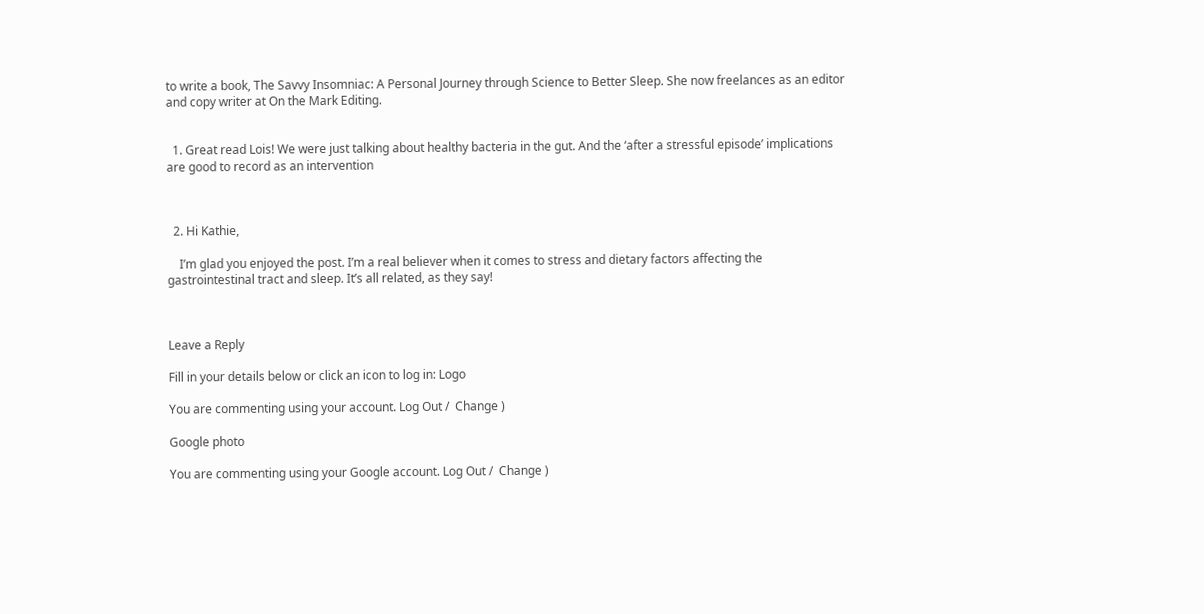to write a book, The Savvy Insomniac: A Personal Journey through Science to Better Sleep. She now freelances as an editor and copy writer at On the Mark Editing.


  1. Great read Lois! We were just talking about healthy bacteria in the gut. And the ‘after a stressful episode’ implications are good to record as an intervention



  2. Hi Kathie,

    I’m glad you enjoyed the post. I’m a real believer when it comes to stress and dietary factors affecting the gastrointestinal tract and sleep. It’s all related, as they say!



Leave a Reply

Fill in your details below or click an icon to log in: Logo

You are commenting using your account. Log Out /  Change )

Google photo

You are commenting using your Google account. Log Out /  Change )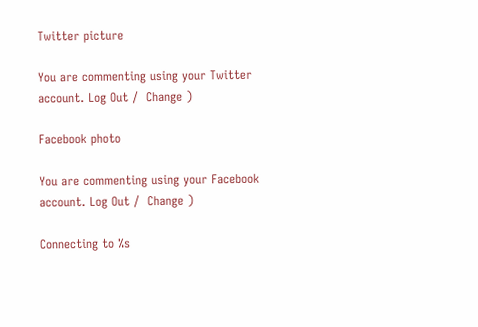Twitter picture

You are commenting using your Twitter account. Log Out /  Change )

Facebook photo

You are commenting using your Facebook account. Log Out /  Change )

Connecting to %s